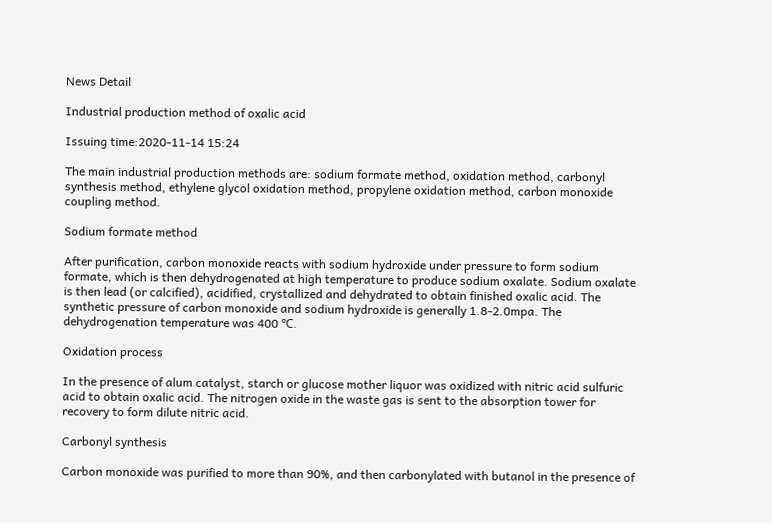News Detail

Industrial production method of oxalic acid

Issuing time:2020-11-14 15:24

The main industrial production methods are: sodium formate method, oxidation method, carbonyl synthesis method, ethylene glycol oxidation method, propylene oxidation method, carbon monoxide coupling method.

Sodium formate method

After purification, carbon monoxide reacts with sodium hydroxide under pressure to form sodium formate, which is then dehydrogenated at high temperature to produce sodium oxalate. Sodium oxalate is then lead (or calcified), acidified, crystallized and dehydrated to obtain finished oxalic acid. The synthetic pressure of carbon monoxide and sodium hydroxide is generally 1.8-2.0mpa. The dehydrogenation temperature was 400 ℃.

Oxidation process

In the presence of alum catalyst, starch or glucose mother liquor was oxidized with nitric acid sulfuric acid to obtain oxalic acid. The nitrogen oxide in the waste gas is sent to the absorption tower for recovery to form dilute nitric acid.

Carbonyl synthesis

Carbon monoxide was purified to more than 90%, and then carbonylated with butanol in the presence of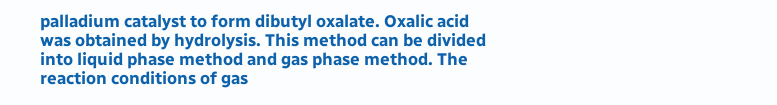palladium catalyst to form dibutyl oxalate. Oxalic acid was obtained by hydrolysis. This method can be divided into liquid phase method and gas phase method. The reaction conditions of gas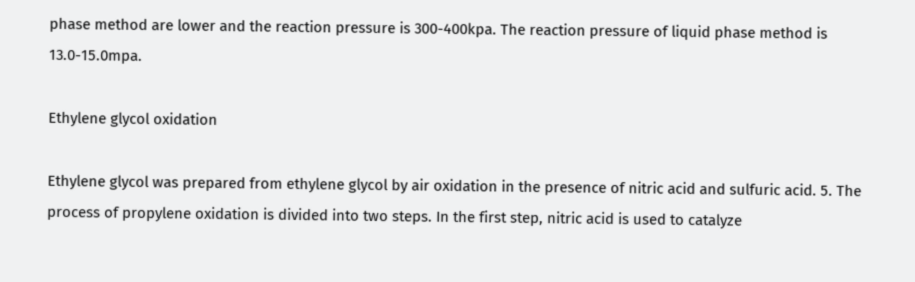phase method are lower and the reaction pressure is 300-400kpa. The reaction pressure of liquid phase method is 13.0-15.0mpa.

Ethylene glycol oxidation

Ethylene glycol was prepared from ethylene glycol by air oxidation in the presence of nitric acid and sulfuric acid. 5. The process of propylene oxidation is divided into two steps. In the first step, nitric acid is used to catalyze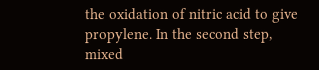the oxidation of nitric acid to give propylene. In the second step, mixed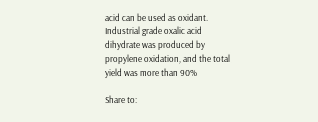acid can be used as oxidant. Industrial grade oxalic acid dihydrate was produced by propylene oxidation, and the total yield was more than 90%

Share to: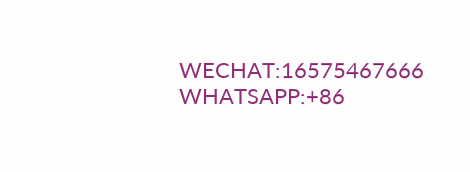WECHAT:16575467666 WHATSAPP:+86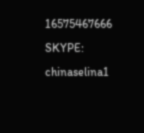16575467666 SKYPE: chinaselina1